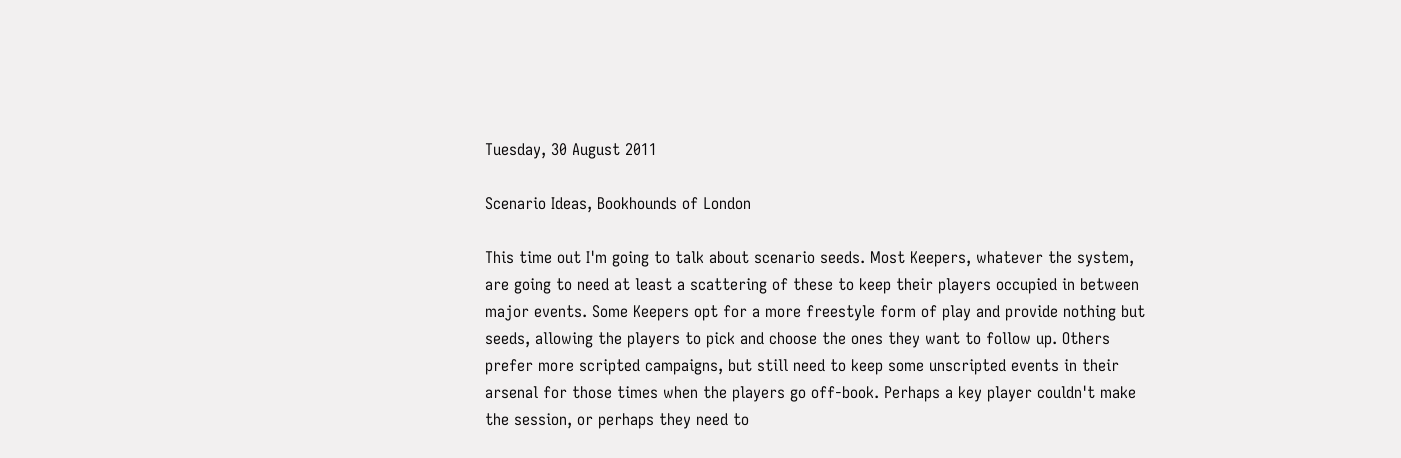Tuesday, 30 August 2011

Scenario Ideas, Bookhounds of London

This time out I'm going to talk about scenario seeds. Most Keepers, whatever the system, are going to need at least a scattering of these to keep their players occupied in between major events. Some Keepers opt for a more freestyle form of play and provide nothing but seeds, allowing the players to pick and choose the ones they want to follow up. Others prefer more scripted campaigns, but still need to keep some unscripted events in their arsenal for those times when the players go off-book. Perhaps a key player couldn't make the session, or perhaps they need to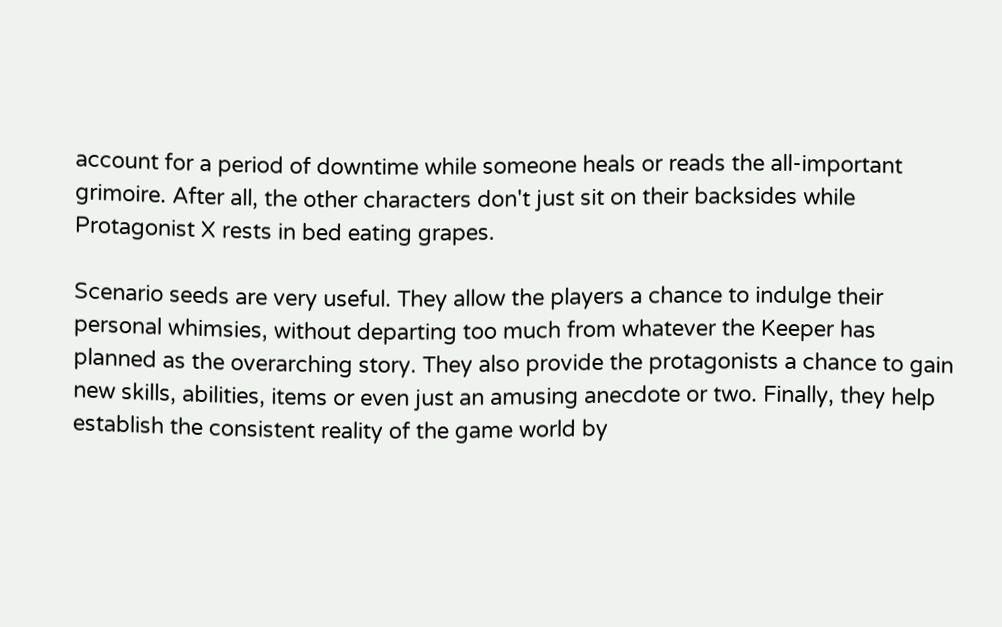account for a period of downtime while someone heals or reads the all-important grimoire. After all, the other characters don't just sit on their backsides while Protagonist X rests in bed eating grapes.

Scenario seeds are very useful. They allow the players a chance to indulge their personal whimsies, without departing too much from whatever the Keeper has planned as the overarching story. They also provide the protagonists a chance to gain new skills, abilities, items or even just an amusing anecdote or two. Finally, they help establish the consistent reality of the game world by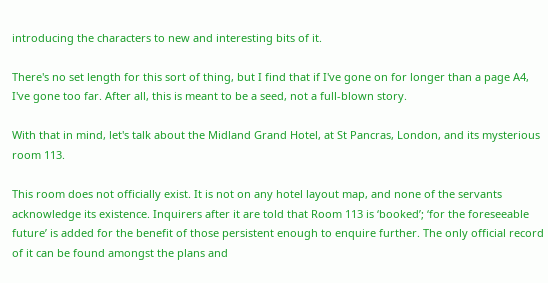introducing the characters to new and interesting bits of it.

There's no set length for this sort of thing, but I find that if I've gone on for longer than a page A4, I've gone too far. After all, this is meant to be a seed, not a full-blown story.

With that in mind, let's talk about the Midland Grand Hotel, at St Pancras, London, and its mysterious room 113.

This room does not officially exist. It is not on any hotel layout map, and none of the servants acknowledge its existence. Inquirers after it are told that Room 113 is ‘booked’; ‘for the foreseeable future’ is added for the benefit of those persistent enough to enquire further. The only official record of it can be found amongst the plans and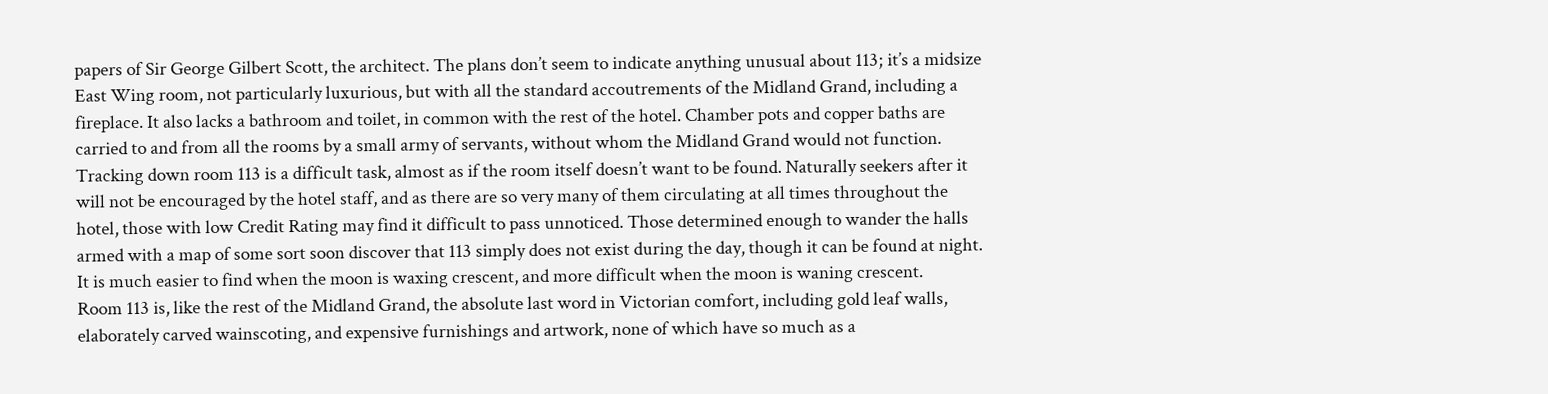papers of Sir George Gilbert Scott, the architect. The plans don’t seem to indicate anything unusual about 113; it’s a midsize East Wing room, not particularly luxurious, but with all the standard accoutrements of the Midland Grand, including a fireplace. It also lacks a bathroom and toilet, in common with the rest of the hotel. Chamber pots and copper baths are carried to and from all the rooms by a small army of servants, without whom the Midland Grand would not function.
Tracking down room 113 is a difficult task, almost as if the room itself doesn’t want to be found. Naturally seekers after it will not be encouraged by the hotel staff, and as there are so very many of them circulating at all times throughout the hotel, those with low Credit Rating may find it difficult to pass unnoticed. Those determined enough to wander the halls armed with a map of some sort soon discover that 113 simply does not exist during the day, though it can be found at night. It is much easier to find when the moon is waxing crescent, and more difficult when the moon is waning crescent.
Room 113 is, like the rest of the Midland Grand, the absolute last word in Victorian comfort, including gold leaf walls, elaborately carved wainscoting, and expensive furnishings and artwork, none of which have so much as a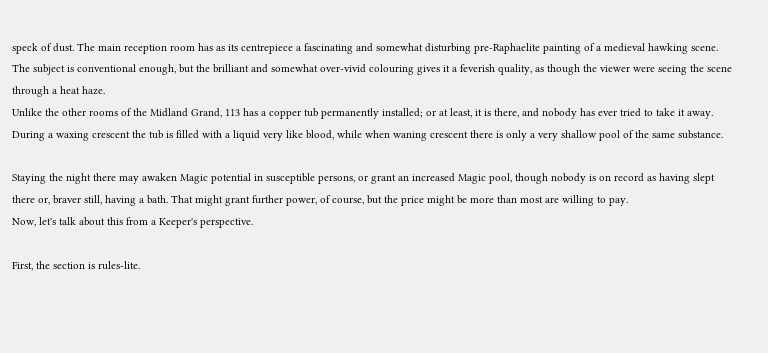speck of dust. The main reception room has as its centrepiece a fascinating and somewhat disturbing pre-Raphaelite painting of a medieval hawking scene. The subject is conventional enough, but the brilliant and somewhat over-vivid colouring gives it a feverish quality, as though the viewer were seeing the scene through a heat haze.
Unlike the other rooms of the Midland Grand, 113 has a copper tub permanently installed; or at least, it is there, and nobody has ever tried to take it away. During a waxing crescent the tub is filled with a liquid very like blood, while when waning crescent there is only a very shallow pool of the same substance.

Staying the night there may awaken Magic potential in susceptible persons, or grant an increased Magic pool, though nobody is on record as having slept there or, braver still, having a bath. That might grant further power, of course, but the price might be more than most are willing to pay.
Now, let's talk about this from a Keeper's perspective.

First, the section is rules-lite.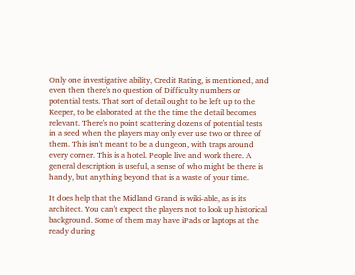Only one investigative ability, Credit Rating, is mentioned, and even then there's no question of Difficulty numbers or potential tests. That sort of detail ought to be left up to the Keeper, to be elaborated at the the time the detail becomes relevant. There's no point scattering dozens of potential tests in a seed when the players may only ever use two or three of them. This isn't meant to be a dungeon, with traps around every corner. This is a hotel. People live and work there. A general description is useful, a sense of who might be there is handy, but anything beyond that is a waste of your time.

It does help that the Midland Grand is wiki-able, as is its architect. You can't expect the players not to look up historical background. Some of them may have iPads or laptops at the ready during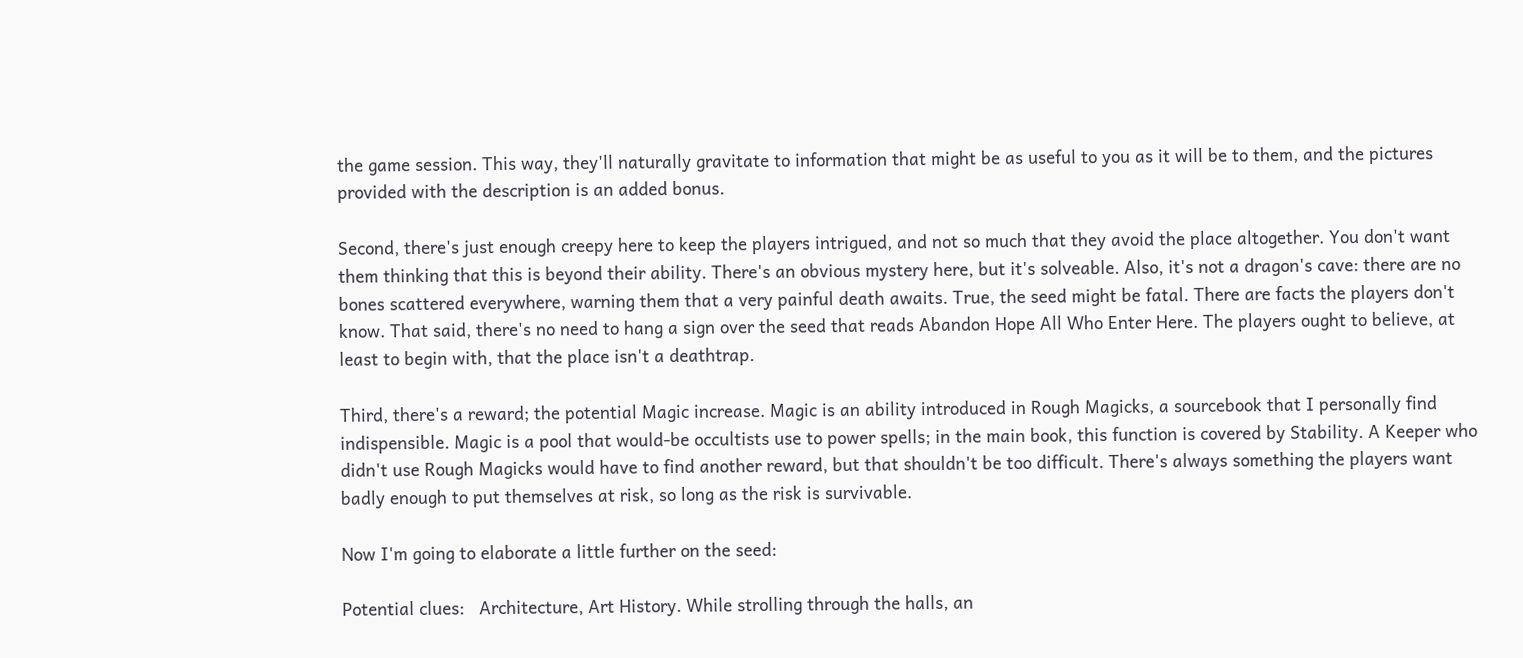the game session. This way, they'll naturally gravitate to information that might be as useful to you as it will be to them, and the pictures provided with the description is an added bonus.

Second, there's just enough creepy here to keep the players intrigued, and not so much that they avoid the place altogether. You don't want them thinking that this is beyond their ability. There's an obvious mystery here, but it's solveable. Also, it's not a dragon's cave: there are no bones scattered everywhere, warning them that a very painful death awaits. True, the seed might be fatal. There are facts the players don't know. That said, there's no need to hang a sign over the seed that reads Abandon Hope All Who Enter Here. The players ought to believe, at least to begin with, that the place isn't a deathtrap.

Third, there's a reward; the potential Magic increase. Magic is an ability introduced in Rough Magicks, a sourcebook that I personally find indispensible. Magic is a pool that would-be occultists use to power spells; in the main book, this function is covered by Stability. A Keeper who didn't use Rough Magicks would have to find another reward, but that shouldn't be too difficult. There's always something the players want badly enough to put themselves at risk, so long as the risk is survivable.

Now I'm going to elaborate a little further on the seed:

Potential clues:   Architecture, Art History. While strolling through the halls, an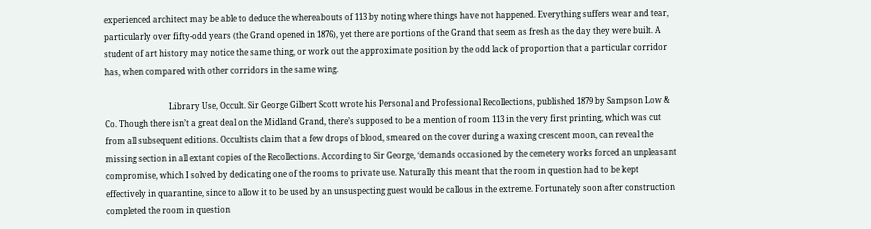experienced architect may be able to deduce the whereabouts of 113 by noting where things have not happened. Everything suffers wear and tear, particularly over fifty-odd years (the Grand opened in 1876), yet there are portions of the Grand that seem as fresh as the day they were built. A student of art history may notice the same thing, or work out the approximate position by the odd lack of proportion that a particular corridor has, when compared with other corridors in the same wing.

                                Library Use, Occult. Sir George Gilbert Scott wrote his Personal and Professional Recollections, published 1879 by Sampson Low & Co. Though there isn’t a great deal on the Midland Grand, there’s supposed to be a mention of room 113 in the very first printing, which was cut from all subsequent editions. Occultists claim that a few drops of blood, smeared on the cover during a waxing crescent moon, can reveal the missing section in all extant copies of the Recollections. According to Sir George, ‘demands occasioned by the cemetery works forced an unpleasant compromise, which I solved by dedicating one of the rooms to private use. Naturally this meant that the room in question had to be kept effectively in quarantine, since to allow it to be used by an unsuspecting guest would be callous in the extreme. Fortunately soon after construction completed the room in question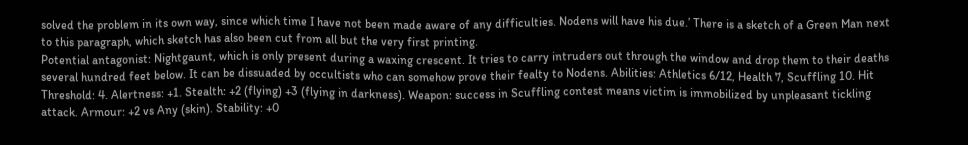solved the problem in its own way, since which time I have not been made aware of any difficulties. Nodens will have his due.’ There is a sketch of a Green Man next to this paragraph, which sketch has also been cut from all but the very first printing.
Potential antagonist: Nightgaunt, which is only present during a waxing crescent. It tries to carry intruders out through the window and drop them to their deaths several hundred feet below. It can be dissuaded by occultists who can somehow prove their fealty to Nodens. Abilities: Athletics 6/12, Health 7, Scuffling 10. Hit Threshold: 4. Alertness: +1. Stealth: +2 (flying) +3 (flying in darkness). Weapon: success in Scuffling contest means victim is immobilized by unpleasant tickling attack. Armour: +2 vs Any (skin). Stability: +0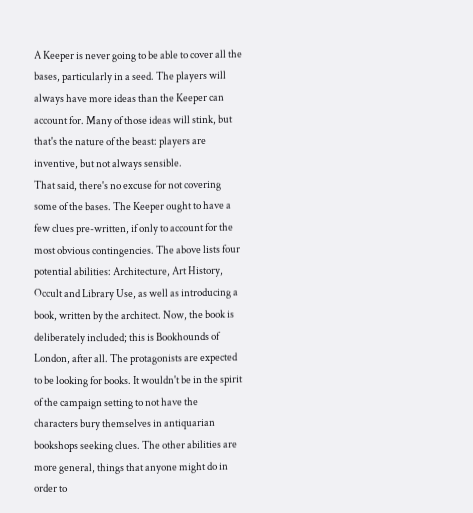A Keeper is never going to be able to cover all the bases, particularly in a seed. The players will always have more ideas than the Keeper can account for. Many of those ideas will stink, but that's the nature of the beast: players are inventive, but not always sensible.
That said, there's no excuse for not covering some of the bases. The Keeper ought to have a few clues pre-written, if only to account for the most obvious contingencies. The above lists four potential abilities: Architecture, Art History, Occult and Library Use, as well as introducing a book, written by the architect. Now, the book is deliberately included; this is Bookhounds of London, after all. The protagonists are expected to be looking for books. It wouldn't be in the spirit of the campaign setting to not have the characters bury themselves in antiquarian bookshops seeking clues. The other abilities are more general, things that anyone might do in order to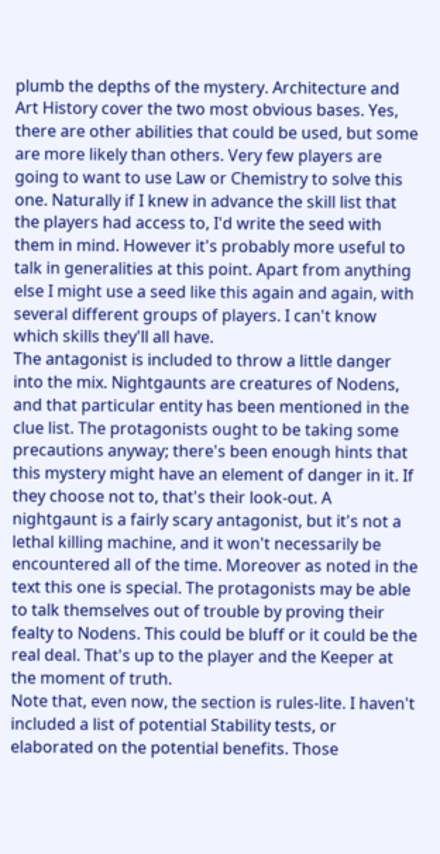plumb the depths of the mystery. Architecture and Art History cover the two most obvious bases. Yes, there are other abilities that could be used, but some are more likely than others. Very few players are going to want to use Law or Chemistry to solve this one. Naturally if I knew in advance the skill list that the players had access to, I'd write the seed with them in mind. However it's probably more useful to talk in generalities at this point. Apart from anything else I might use a seed like this again and again, with several different groups of players. I can't know which skills they'll all have.
The antagonist is included to throw a little danger into the mix. Nightgaunts are creatures of Nodens, and that particular entity has been mentioned in the clue list. The protagonists ought to be taking some precautions anyway; there's been enough hints that this mystery might have an element of danger in it. If they choose not to, that's their look-out. A nightgaunt is a fairly scary antagonist, but it's not a lethal killing machine, and it won't necessarily be encountered all of the time. Moreover as noted in the text this one is special. The protagonists may be able to talk themselves out of trouble by proving their fealty to Nodens. This could be bluff or it could be the real deal. That's up to the player and the Keeper at the moment of truth.
Note that, even now, the section is rules-lite. I haven't included a list of potential Stability tests, or elaborated on the potential benefits. Those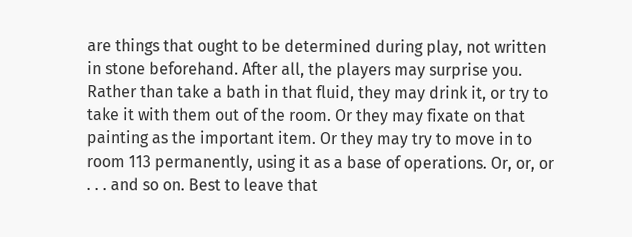are things that ought to be determined during play, not written in stone beforehand. After all, the players may surprise you. Rather than take a bath in that fluid, they may drink it, or try to take it with them out of the room. Or they may fixate on that painting as the important item. Or they may try to move in to room 113 permanently, using it as a base of operations. Or, or, or . . . and so on. Best to leave that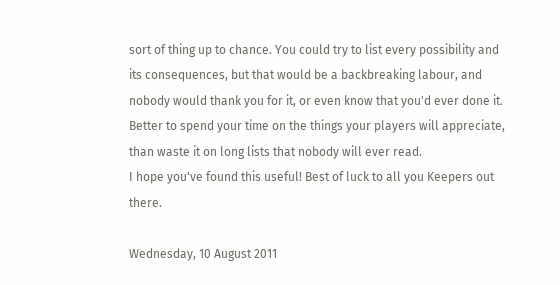sort of thing up to chance. You could try to list every possibility and its consequences, but that would be a backbreaking labour, and nobody would thank you for it, or even know that you'd ever done it. Better to spend your time on the things your players will appreciate, than waste it on long lists that nobody will ever read.
I hope you've found this useful! Best of luck to all you Keepers out there.

Wednesday, 10 August 2011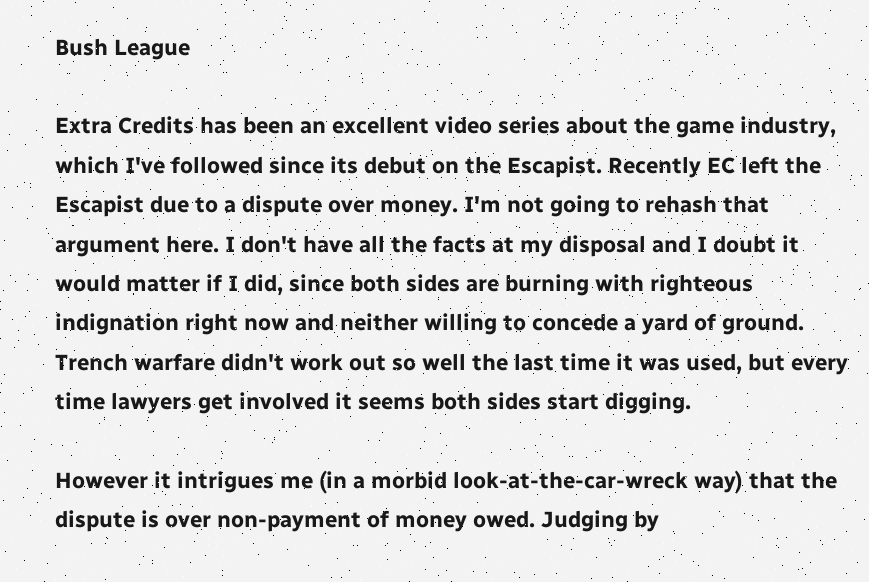Bush League

Extra Credits has been an excellent video series about the game industry, which I've followed since its debut on the Escapist. Recently EC left the Escapist due to a dispute over money. I'm not going to rehash that argument here. I don't have all the facts at my disposal and I doubt it would matter if I did, since both sides are burning with righteous indignation right now and neither willing to concede a yard of ground. Trench warfare didn't work out so well the last time it was used, but every time lawyers get involved it seems both sides start digging.

However it intrigues me (in a morbid look-at-the-car-wreck way) that the dispute is over non-payment of money owed. Judging by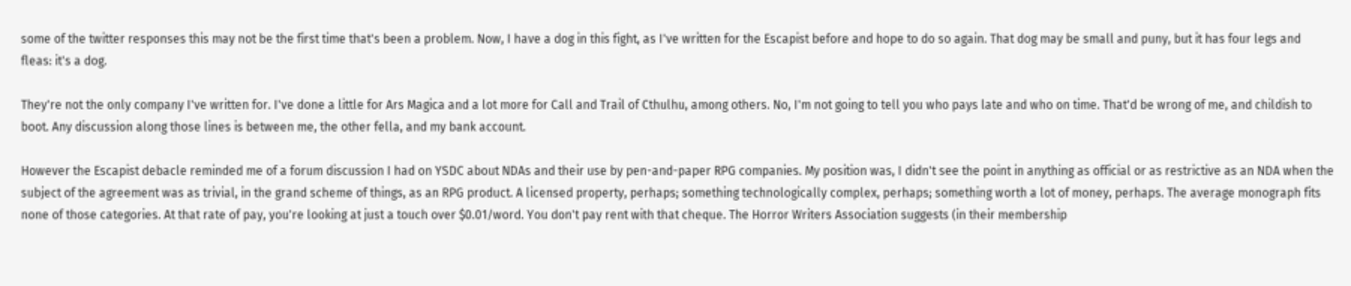some of the twitter responses this may not be the first time that's been a problem. Now, I have a dog in this fight, as I've written for the Escapist before and hope to do so again. That dog may be small and puny, but it has four legs and fleas: it's a dog.

They're not the only company I've written for. I've done a little for Ars Magica and a lot more for Call and Trail of Cthulhu, among others. No, I'm not going to tell you who pays late and who on time. That'd be wrong of me, and childish to boot. Any discussion along those lines is between me, the other fella, and my bank account.

However the Escapist debacle reminded me of a forum discussion I had on YSDC about NDAs and their use by pen-and-paper RPG companies. My position was, I didn't see the point in anything as official or as restrictive as an NDA when the subject of the agreement was as trivial, in the grand scheme of things, as an RPG product. A licensed property, perhaps; something technologically complex, perhaps; something worth a lot of money, perhaps. The average monograph fits none of those categories. At that rate of pay, you're looking at just a touch over $0.01/word. You don't pay rent with that cheque. The Horror Writers Association suggests (in their membership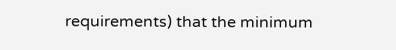requirements) that the minimum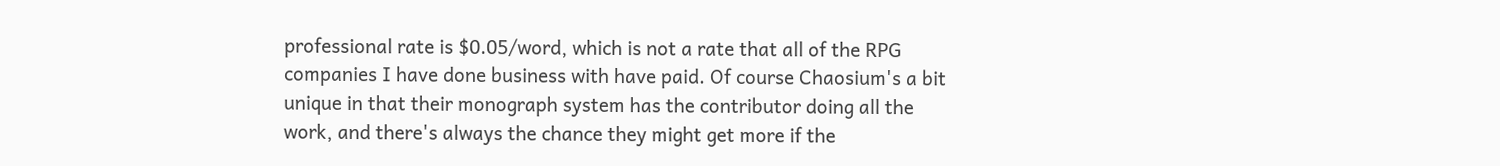professional rate is $0.05/word, which is not a rate that all of the RPG companies I have done business with have paid. Of course Chaosium's a bit unique in that their monograph system has the contributor doing all the work, and there's always the chance they might get more if the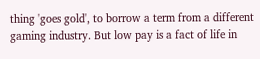thing 'goes gold', to borrow a term from a different gaming industry. But low pay is a fact of life in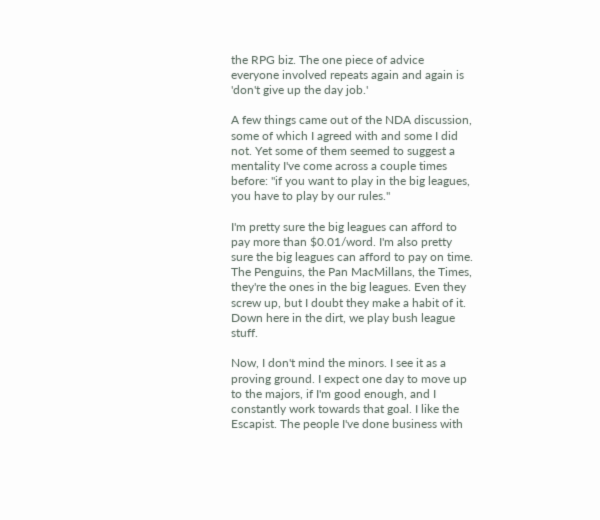the RPG biz. The one piece of advice everyone involved repeats again and again is 'don't give up the day job.'

A few things came out of the NDA discussion, some of which I agreed with and some I did not. Yet some of them seemed to suggest a mentality I've come across a couple times before: "if you want to play in the big leagues, you have to play by our rules."

I'm pretty sure the big leagues can afford to pay more than $0.01/word. I'm also pretty sure the big leagues can afford to pay on time. The Penguins, the Pan MacMillans, the Times, they're the ones in the big leagues. Even they screw up, but I doubt they make a habit of it. Down here in the dirt, we play bush league stuff.

Now, I don't mind the minors. I see it as a proving ground. I expect one day to move up to the majors, if I'm good enough, and I constantly work towards that goal. I like the Escapist. The people I've done business with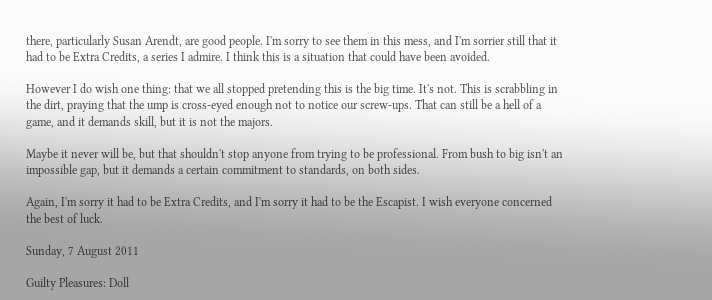there, particularly Susan Arendt, are good people. I'm sorry to see them in this mess, and I'm sorrier still that it had to be Extra Credits, a series I admire. I think this is a situation that could have been avoided.

However I do wish one thing: that we all stopped pretending this is the big time. It's not. This is scrabbling in the dirt, praying that the ump is cross-eyed enough not to notice our screw-ups. That can still be a hell of a game, and it demands skill, but it is not the majors.

Maybe it never will be, but that shouldn't stop anyone from trying to be professional. From bush to big isn't an impossible gap, but it demands a certain commitment to standards, on both sides.

Again, I'm sorry it had to be Extra Credits, and I'm sorry it had to be the Escapist. I wish everyone concerned the best of luck.

Sunday, 7 August 2011

Guilty Pleasures: Doll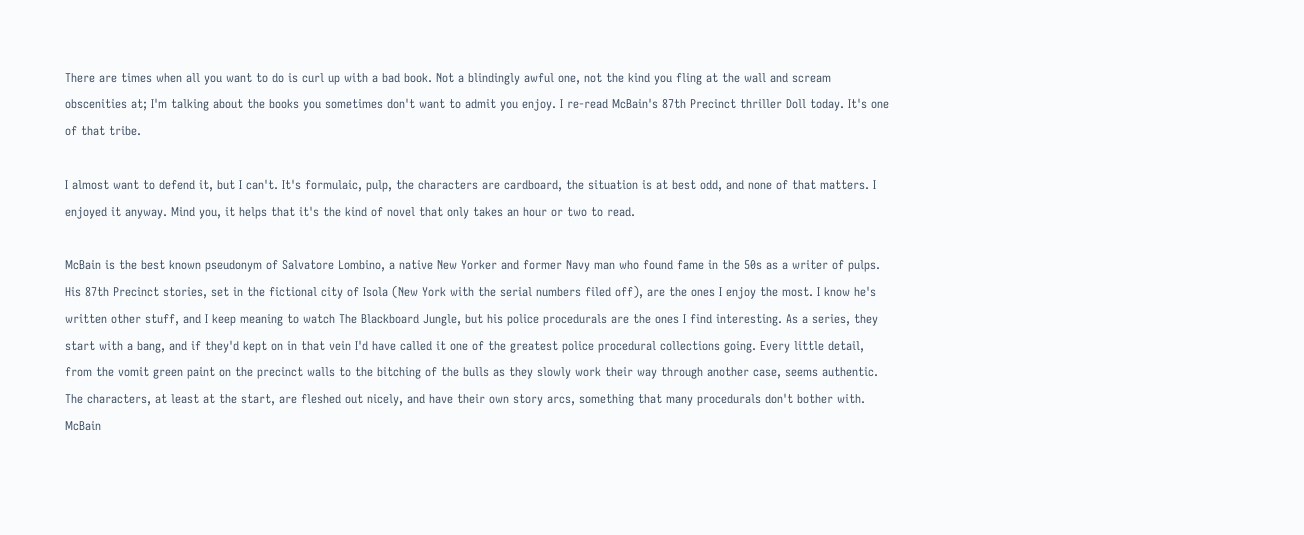There are times when all you want to do is curl up with a bad book. Not a blindingly awful one, not the kind you fling at the wall and scream obscenities at; I'm talking about the books you sometimes don't want to admit you enjoy. I re-read McBain's 87th Precinct thriller Doll today. It's one of that tribe.

I almost want to defend it, but I can't. It's formulaic, pulp, the characters are cardboard, the situation is at best odd, and none of that matters. I enjoyed it anyway. Mind you, it helps that it's the kind of novel that only takes an hour or two to read.

McBain is the best known pseudonym of Salvatore Lombino, a native New Yorker and former Navy man who found fame in the 50s as a writer of pulps. His 87th Precinct stories, set in the fictional city of Isola (New York with the serial numbers filed off), are the ones I enjoy the most. I know he's written other stuff, and I keep meaning to watch The Blackboard Jungle, but his police procedurals are the ones I find interesting. As a series, they start with a bang, and if they'd kept on in that vein I'd have called it one of the greatest police procedural collections going. Every little detail, from the vomit green paint on the precinct walls to the bitching of the bulls as they slowly work their way through another case, seems authentic. The characters, at least at the start, are fleshed out nicely, and have their own story arcs, something that many procedurals don't bother with. McBain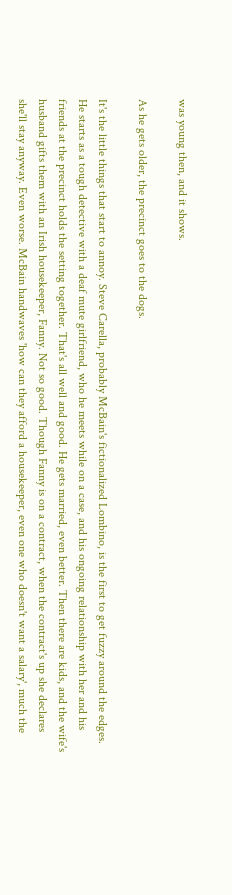was young then, and it shows.

As he gets older, the precinct goes to the dogs.

It's the little things that start to annoy. Steve Carella, probably McBain's fictionalized Lombino, is the first to get fuzzy around the edges. He starts as a tough detective with a deaf mute girlfriend, who he meets while on a case, and his ongoing relationship with her and his friends at the precinct holds the setting together. That's all well and good. He gets married, even better. Then there are kids, and the wife's husband gifts them with an Irish housekeeper, Fanny. Not so good. Though Fanny is on a contract, when the contract's up she declares she'll stay anyway. Even worse. McBain handwaves 'how can they afford a housekeeper, even one who doesn't want a salary', much the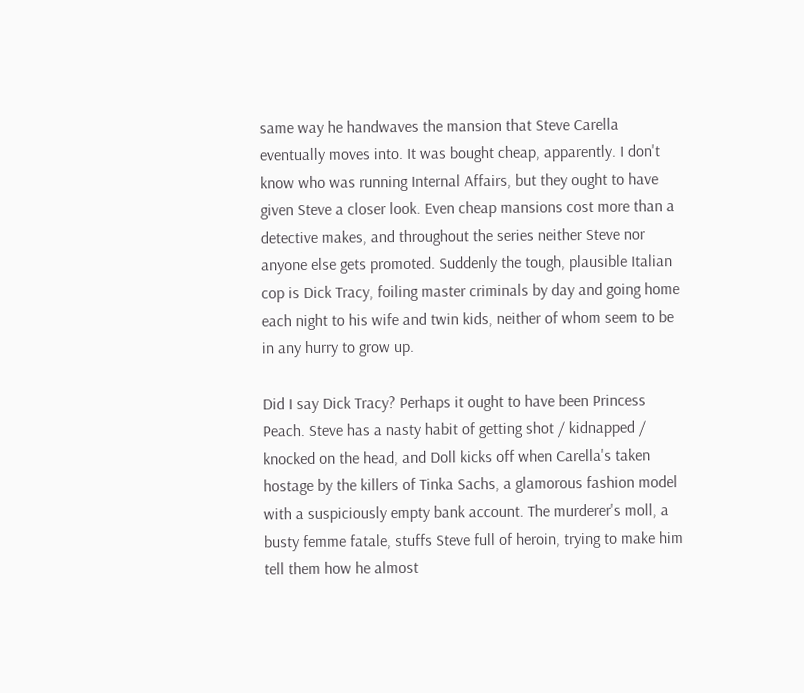same way he handwaves the mansion that Steve Carella eventually moves into. It was bought cheap, apparently. I don't know who was running Internal Affairs, but they ought to have given Steve a closer look. Even cheap mansions cost more than a detective makes, and throughout the series neither Steve nor anyone else gets promoted. Suddenly the tough, plausible Italian cop is Dick Tracy, foiling master criminals by day and going home each night to his wife and twin kids, neither of whom seem to be in any hurry to grow up.

Did I say Dick Tracy? Perhaps it ought to have been Princess Peach. Steve has a nasty habit of getting shot / kidnapped / knocked on the head, and Doll kicks off when Carella's taken hostage by the killers of Tinka Sachs, a glamorous fashion model with a suspiciously empty bank account. The murderer's moll, a busty femme fatale, stuffs Steve full of heroin, trying to make him tell them how he almost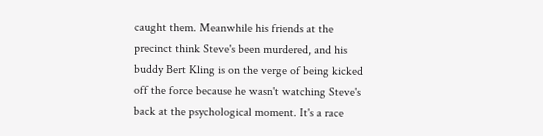caught them. Meanwhile his friends at the precinct think Steve's been murdered, and his buddy Bert Kling is on the verge of being kicked off the force because he wasn't watching Steve's back at the psychological moment. It's a race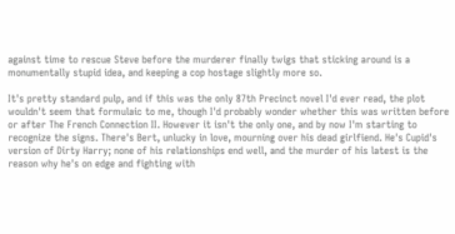against time to rescue Steve before the murderer finally twigs that sticking around is a monumentally stupid idea, and keeping a cop hostage slightly more so.

It's pretty standard pulp, and if this was the only 87th Precinct novel I'd ever read, the plot wouldn't seem that formulaic to me, though I'd probably wonder whether this was written before or after The French Connection II. However it isn't the only one, and by now I'm starting to recognize the signs. There's Bert, unlucky in love, mourning over his dead girlfiend. He's Cupid's version of Dirty Harry; none of his relationships end well, and the murder of his latest is the reason why he's on edge and fighting with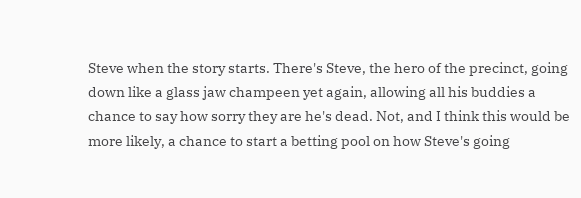Steve when the story starts. There's Steve, the hero of the precinct, going down like a glass jaw champeen yet again, allowing all his buddies a chance to say how sorry they are he's dead. Not, and I think this would be more likely, a chance to start a betting pool on how Steve's going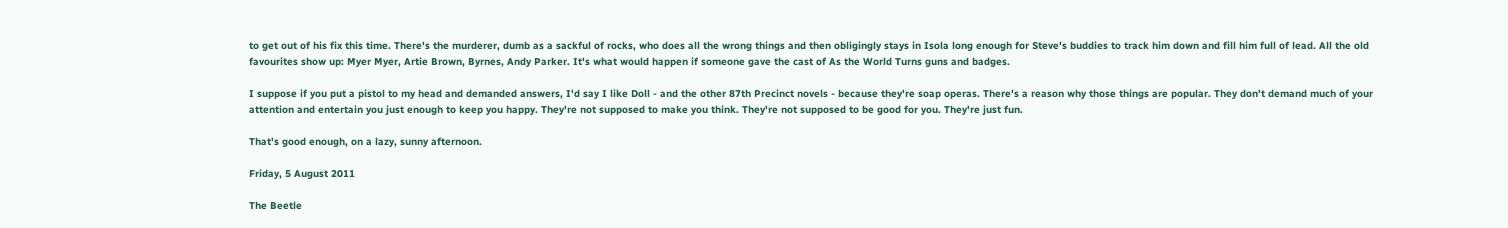to get out of his fix this time. There's the murderer, dumb as a sackful of rocks, who does all the wrong things and then obligingly stays in Isola long enough for Steve's buddies to track him down and fill him full of lead. All the old favourites show up: Myer Myer, Artie Brown, Byrnes, Andy Parker. It's what would happen if someone gave the cast of As the World Turns guns and badges.

I suppose if you put a pistol to my head and demanded answers, I'd say I like Doll - and the other 87th Precinct novels - because they're soap operas. There's a reason why those things are popular. They don't demand much of your attention and entertain you just enough to keep you happy. They're not supposed to make you think. They're not supposed to be good for you. They're just fun.

That's good enough, on a lazy, sunny afternoon.

Friday, 5 August 2011

The Beetle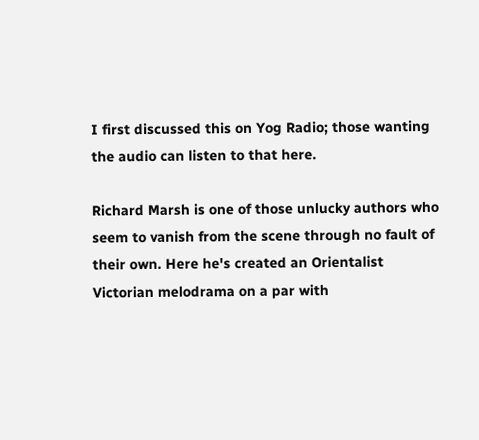I first discussed this on Yog Radio; those wanting the audio can listen to that here.

Richard Marsh is one of those unlucky authors who seem to vanish from the scene through no fault of their own. Here he's created an Orientalist Victorian melodrama on a par with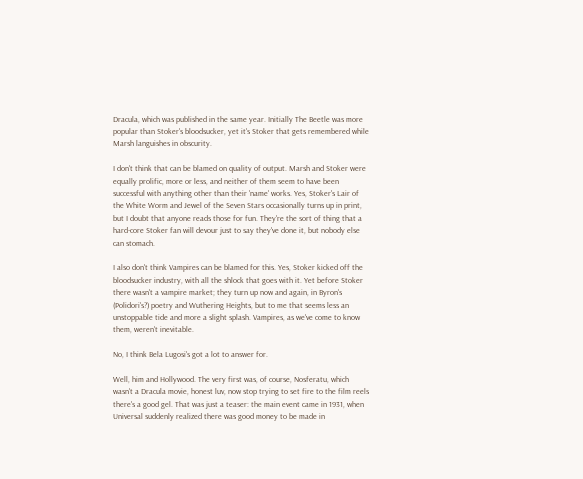Dracula, which was published in the same year. Initially The Beetle was more popular than Stoker's bloodsucker, yet it's Stoker that gets remembered while Marsh languishes in obscurity.

I don't think that can be blamed on quality of output. Marsh and Stoker were equally prolific, more or less, and neither of them seem to have been successful with anything other than their 'name' works. Yes, Stoker's Lair of the White Worm and Jewel of the Seven Stars occasionally turns up in print, but I doubt that anyone reads those for fun. They're the sort of thing that a hard-core Stoker fan will devour just to say they've done it, but nobody else can stomach.

I also don't think Vampires can be blamed for this. Yes, Stoker kicked off the bloodsucker industry, with all the shlock that goes with it. Yet before Stoker there wasn't a vampire market; they turn up now and again, in Byron's (Polidori's?) poetry and Wuthering Heights, but to me that seems less an unstoppable tide and more a slight splash. Vampires, as we've come to know them, weren't inevitable.

No, I think Bela Lugosi's got a lot to answer for.

Well, him and Hollywood. The very first was, of course, Nosferatu, which wasn't a Dracula movie, honest luv, now stop trying to set fire to the film reels there's a good gel. That was just a teaser: the main event came in 1931, when Universal suddenly realized there was good money to be made in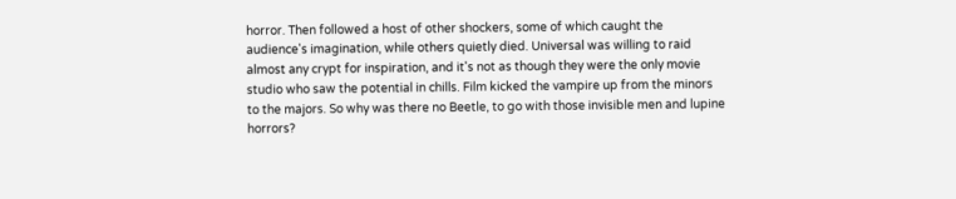horror. Then followed a host of other shockers, some of which caught the audience's imagination, while others quietly died. Universal was willing to raid almost any crypt for inspiration, and it's not as though they were the only movie studio who saw the potential in chills. Film kicked the vampire up from the minors to the majors. So why was there no Beetle, to go with those invisible men and lupine horrors?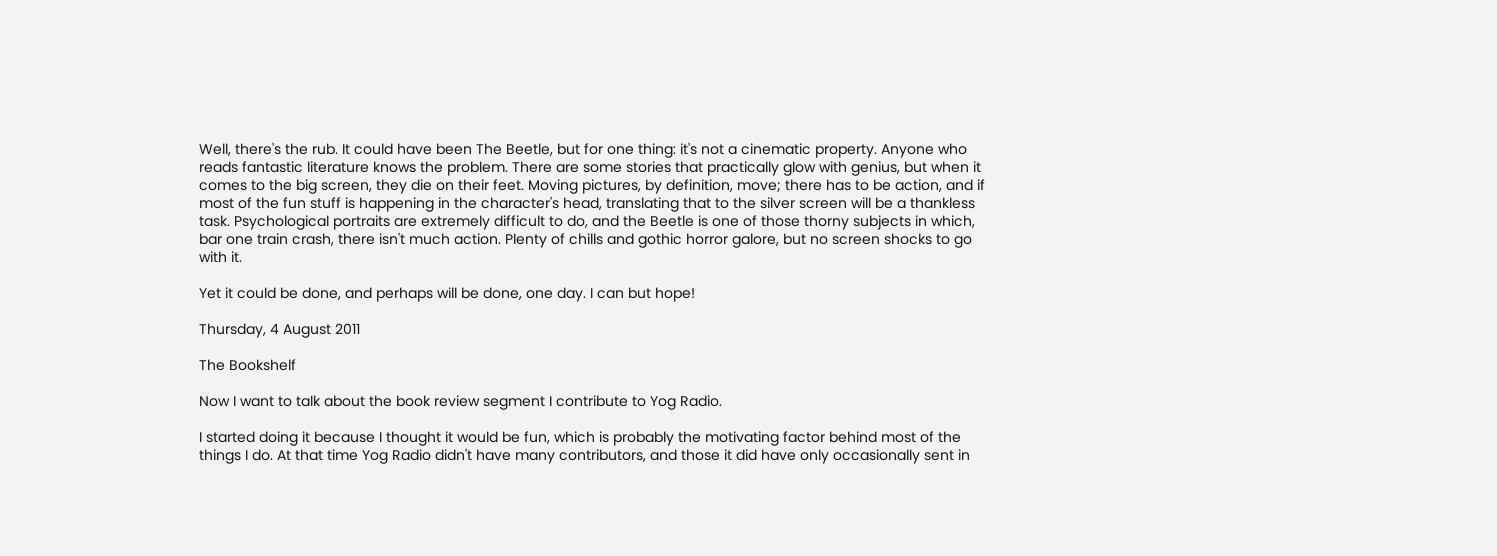Well, there's the rub. It could have been The Beetle, but for one thing: it's not a cinematic property. Anyone who reads fantastic literature knows the problem. There are some stories that practically glow with genius, but when it comes to the big screen, they die on their feet. Moving pictures, by definition, move; there has to be action, and if most of the fun stuff is happening in the character's head, translating that to the silver screen will be a thankless task. Psychological portraits are extremely difficult to do, and the Beetle is one of those thorny subjects in which, bar one train crash, there isn't much action. Plenty of chills and gothic horror galore, but no screen shocks to go with it.

Yet it could be done, and perhaps will be done, one day. I can but hope!

Thursday, 4 August 2011

The Bookshelf

Now I want to talk about the book review segment I contribute to Yog Radio.

I started doing it because I thought it would be fun, which is probably the motivating factor behind most of the things I do. At that time Yog Radio didn't have many contributors, and those it did have only occasionally sent in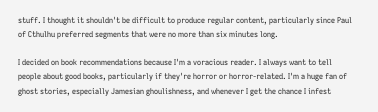stuff. I thought it shouldn't be difficult to produce regular content, particularly since Paul of Cthulhu preferred segments that were no more than six minutes long.

I decided on book recommendations because I'm a voracious reader. I always want to tell people about good books, particularly if they're horror or horror-related. I'm a huge fan of ghost stories, especially Jamesian ghoulishness, and whenever I get the chance I infest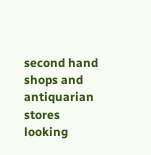second hand shops and antiquarian stores looking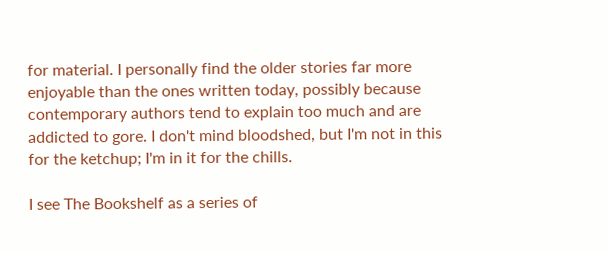for material. I personally find the older stories far more enjoyable than the ones written today, possibly because contemporary authors tend to explain too much and are addicted to gore. I don't mind bloodshed, but I'm not in this for the ketchup; I'm in it for the chills.

I see The Bookshelf as a series of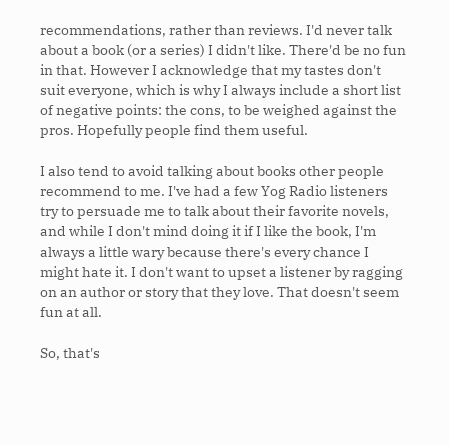recommendations, rather than reviews. I'd never talk about a book (or a series) I didn't like. There'd be no fun in that. However I acknowledge that my tastes don't suit everyone, which is why I always include a short list of negative points: the cons, to be weighed against the pros. Hopefully people find them useful.

I also tend to avoid talking about books other people recommend to me. I've had a few Yog Radio listeners try to persuade me to talk about their favorite novels, and while I don't mind doing it if I like the book, I'm always a little wary because there's every chance I might hate it. I don't want to upset a listener by ragging on an author or story that they love. That doesn't seem fun at all.

So, that's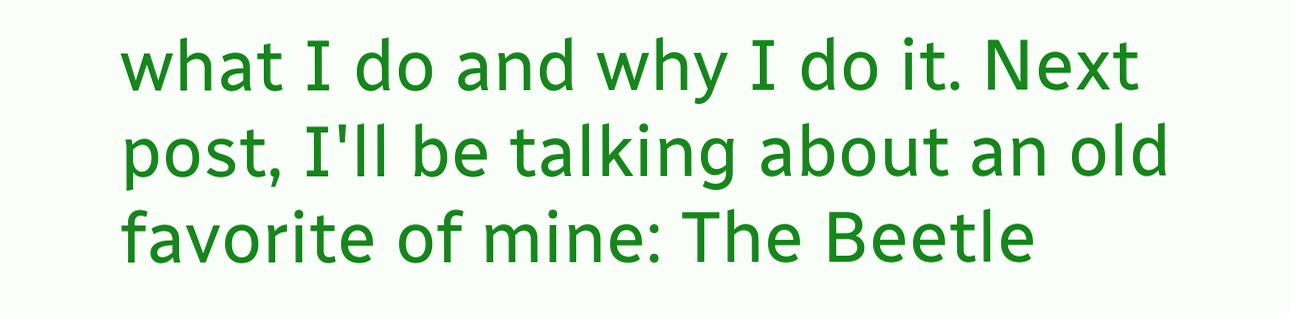what I do and why I do it. Next post, I'll be talking about an old favorite of mine: The Beetle